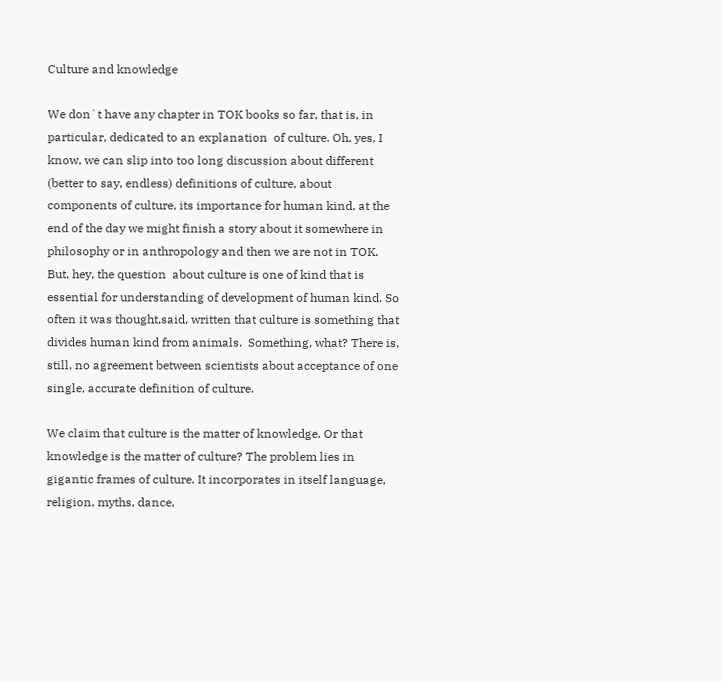Culture and knowledge

We don`t have any chapter in TOK books so far, that is, in particular, dedicated to an explanation  of culture. Oh, yes, I know, we can slip into too long discussion about different (better to say, endless) definitions of culture, about components of culture, its importance for human kind, at the end of the day we might finish a story about it somewhere in philosophy or in anthropology and then we are not in TOK.  But, hey, the question  about culture is one of kind that is essential for understanding of development of human kind. So often it was thought,said, written that culture is something that divides human kind from animals.  Something, what? There is, still, no agreement between scientists about acceptance of one single, accurate definition of culture.

We claim that culture is the matter of knowledge. Or that knowledge is the matter of culture? The problem lies in gigantic frames of culture. It incorporates in itself language, religion, myths, dance,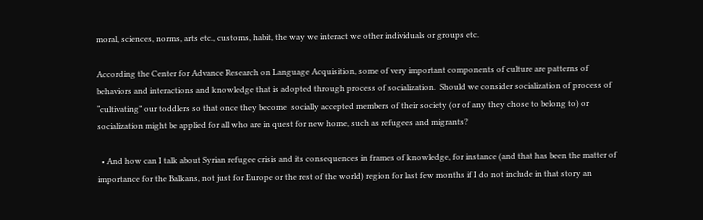moral, sciences, norms, arts etc., customs, habit, the way we interact we other individuals or groups etc.

According the Center for Advance Research on Language Acquisition, some of very important components of culture are patterns of behaviors and interactions and knowledge that is adopted through process of socialization.  Should we consider socialization of process of “cultivating” our toddlers so that once they become  socially accepted members of their society (or of any they chose to belong to) or socialization might be applied for all who are in quest for new home, such as refugees and migrants?

  • And how can I talk about Syrian refugee crisis and its consequences in frames of knowledge, for instance (and that has been the matter of importance for the Balkans, not just for Europe or the rest of the world) region for last few months if I do not include in that story an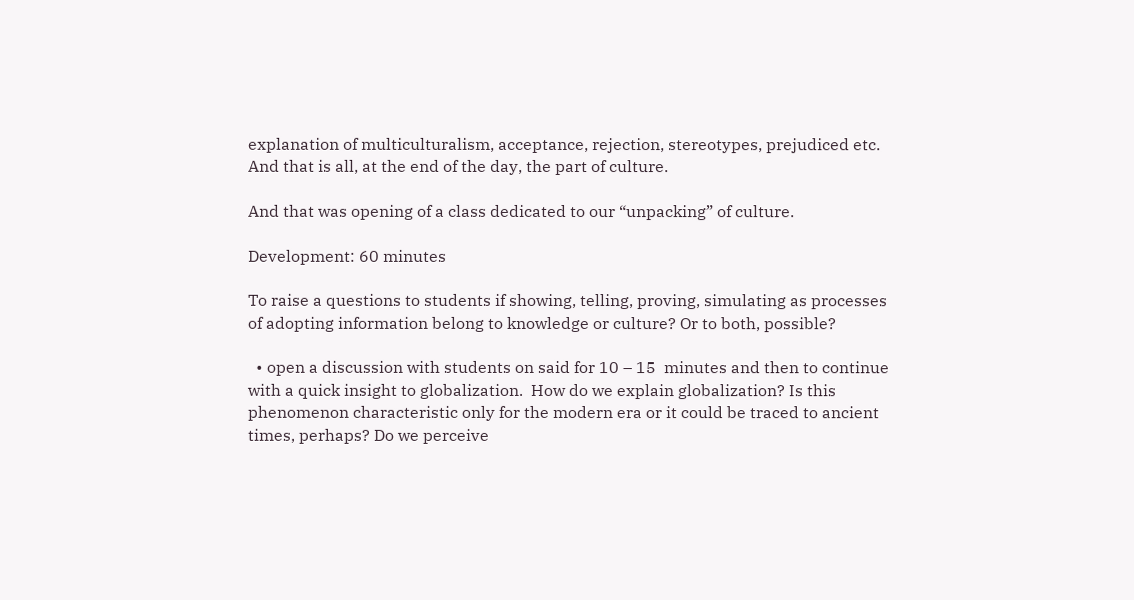explanation of multiculturalism, acceptance, rejection, stereotypes, prejudiced etc. And that is all, at the end of the day, the part of culture.

And that was opening of a class dedicated to our “unpacking” of culture.

Development: 60 minutes

To raise a questions to students if showing, telling, proving, simulating as processes of adopting information belong to knowledge or culture? Or to both, possible?

  • open a discussion with students on said for 10 – 15  minutes and then to continue with a quick insight to globalization.  How do we explain globalization? Is this phenomenon characteristic only for the modern era or it could be traced to ancient times, perhaps? Do we perceive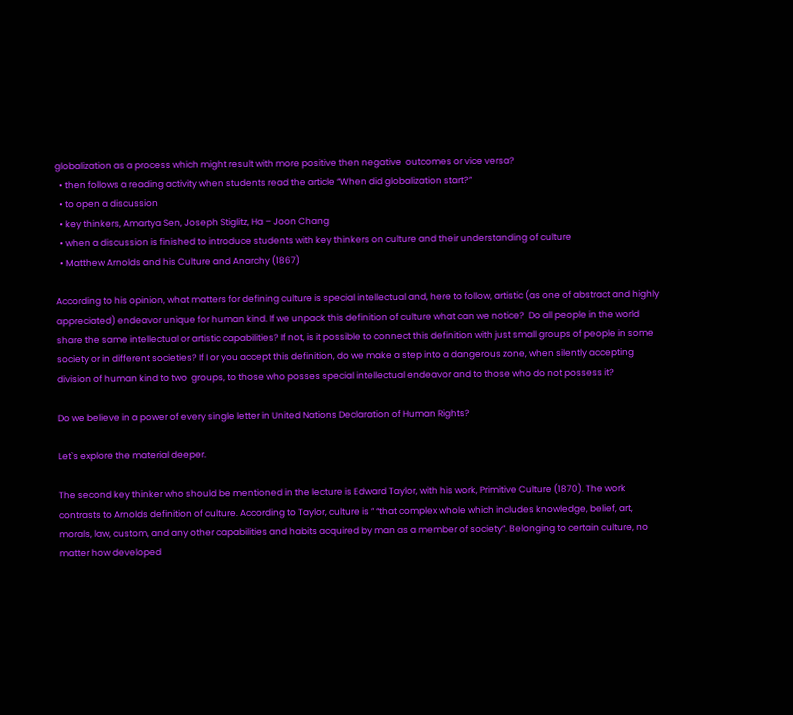globalization as a process which might result with more positive then negative  outcomes or vice versa?
  • then follows a reading activity when students read the article “When did globalization start?”
  • to open a discussion
  • key thinkers, Amartya Sen, Joseph Stiglitz, Ha – Joon Chang
  • when a discussion is finished to introduce students with key thinkers on culture and their understanding of culture
  • Matthew Arnolds and his Culture and Anarchy (1867)

According to his opinion, what matters for defining culture is special intellectual and, here to follow, artistic (as one of abstract and highly appreciated) endeavor unique for human kind. If we unpack this definition of culture what can we notice?  Do all people in the world share the same intellectual or artistic capabilities? If not, is it possible to connect this definition with just small groups of people in some society or in different societies? If I or you accept this definition, do we make a step into a dangerous zone, when silently accepting division of human kind to two  groups, to those who posses special intellectual endeavor and to those who do not possess it?

Do we believe in a power of every single letter in United Nations Declaration of Human Rights?

Let`s explore the material deeper.

The second key thinker who should be mentioned in the lecture is Edward Taylor, with his work, Primitive Culture (1870). The work contrasts to Arnolds definition of culture. According to Taylor, culture is ” “that complex whole which includes knowledge, belief, art, morals, law, custom, and any other capabilities and habits acquired by man as a member of society”. Belonging to certain culture, no matter how developed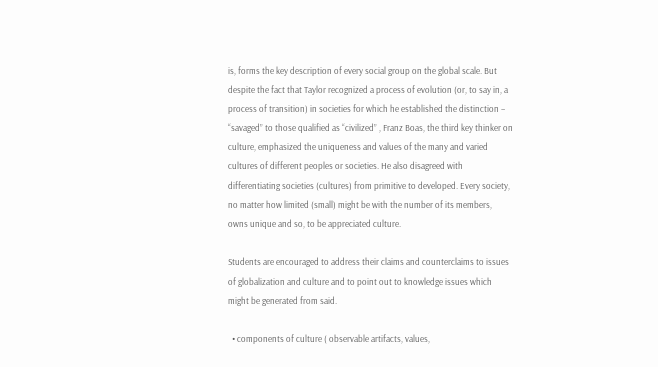is, forms the key description of every social group on the global scale. But despite the fact that Taylor recognized a process of evolution (or, to say in, a process of transition) in societies for which he established the distinction –  “savaged” to those qualified as “civilized” , Franz Boas, the third key thinker on culture, emphasized the uniqueness and values of the many and varied cultures of different peoples or societies. He also disagreed with differentiating societies (cultures) from primitive to developed. Every society, no matter how limited (small) might be with the number of its members, owns unique and so, to be appreciated culture.

Students are encouraged to address their claims and counterclaims to issues of globalization and culture and to point out to knowledge issues which might be generated from said.

  • components of culture ( observable artifacts, values,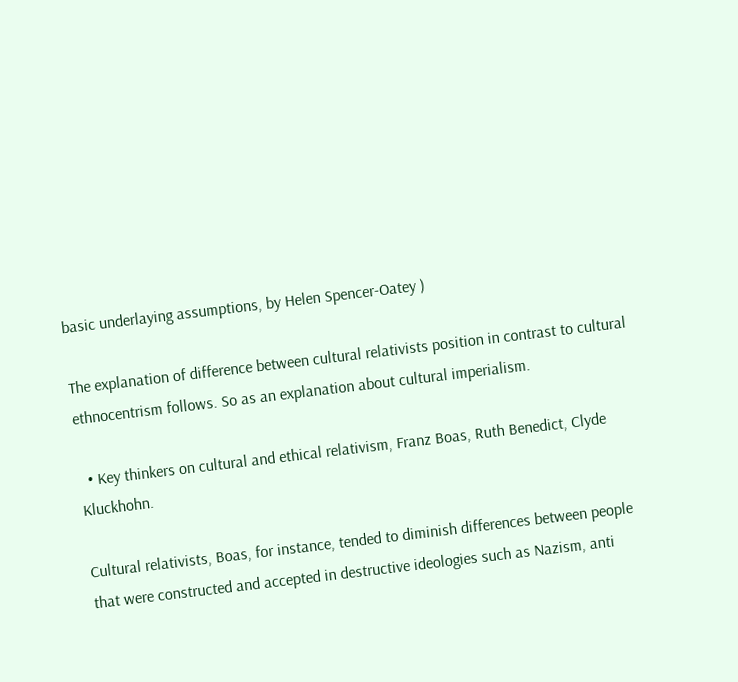basic underlaying assumptions, by Helen Spencer-Oatey )

The explanation of difference between cultural relativists position in contrast to cultural ethnocentrism follows. So as an explanation about cultural imperialism.

  • Key thinkers on cultural and ethical relativism, Franz Boas, Ruth Benedict, Clyde Kluckhohn.

Cultural relativists, Boas, for instance, tended to diminish differences between people that were constructed and accepted in destructive ideologies such as Nazism, anti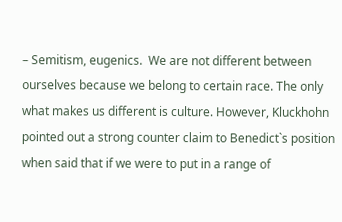– Semitism, eugenics.  We are not different between ourselves because we belong to certain race. The only what makes us different is culture. However, Kluckhohn pointed out a strong counter claim to Benedict`s position when said that if we were to put in a range of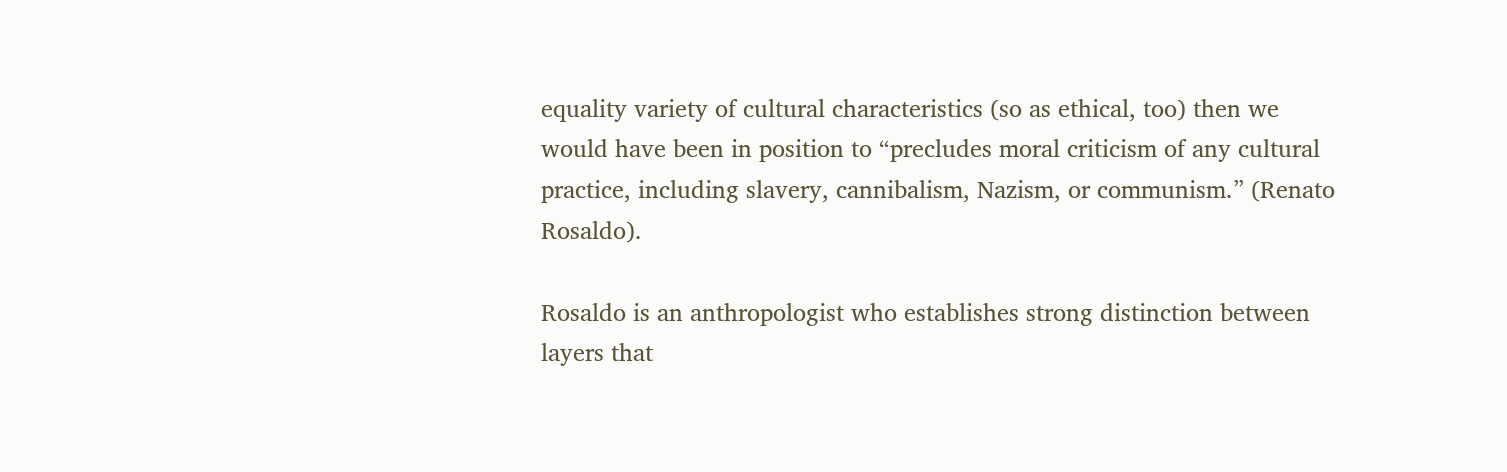equality variety of cultural characteristics (so as ethical, too) then we would have been in position to “precludes moral criticism of any cultural practice, including slavery, cannibalism, Nazism, or communism.” (Renato Rosaldo).

Rosaldo is an anthropologist who establishes strong distinction between layers that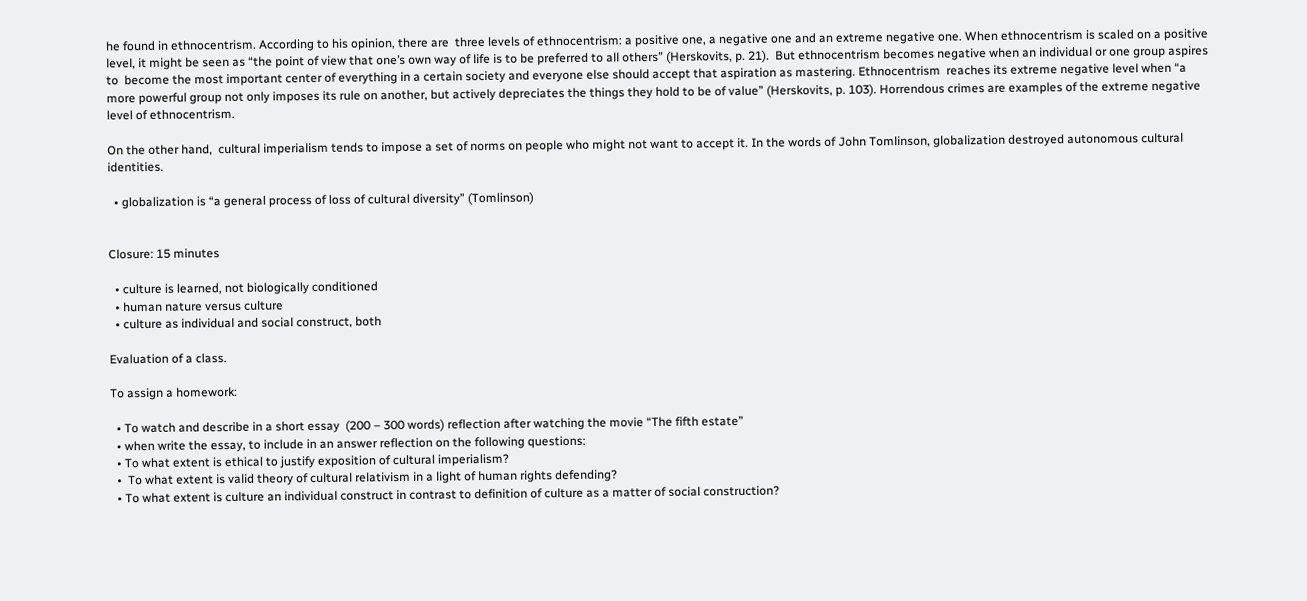he found in ethnocentrism. According to his opinion, there are  three levels of ethnocentrism: a positive one, a negative one and an extreme negative one. When ethnocentrism is scaled on a positive level, it might be seen as “the point of view that one’s own way of life is to be preferred to all others” (Herskovits, p. 21).  But ethnocentrism becomes negative when an individual or one group aspires to  become the most important center of everything in a certain society and everyone else should accept that aspiration as mastering. Ethnocentrism  reaches its extreme negative level when “a more powerful group not only imposes its rule on another, but actively depreciates the things they hold to be of value” (Herskovits, p. 103). Horrendous crimes are examples of the extreme negative level of ethnocentrism.

On the other hand,  cultural imperialism tends to impose a set of norms on people who might not want to accept it. In the words of John Tomlinson, globalization destroyed autonomous cultural identities.

  • globalization is “a general process of loss of cultural diversity” (Tomlinson)


Closure: 15 minutes

  • culture is learned, not biologically conditioned
  • human nature versus culture
  • culture as individual and social construct, both

Evaluation of a class.

To assign a homework:

  • To watch and describe in a short essay  (200 – 300 words) reflection after watching the movie “The fifth estate”
  • when write the essay, to include in an answer reflection on the following questions:
  • To what extent is ethical to justify exposition of cultural imperialism?
  •  To what extent is valid theory of cultural relativism in a light of human rights defending?
  • To what extent is culture an individual construct in contrast to definition of culture as a matter of social construction?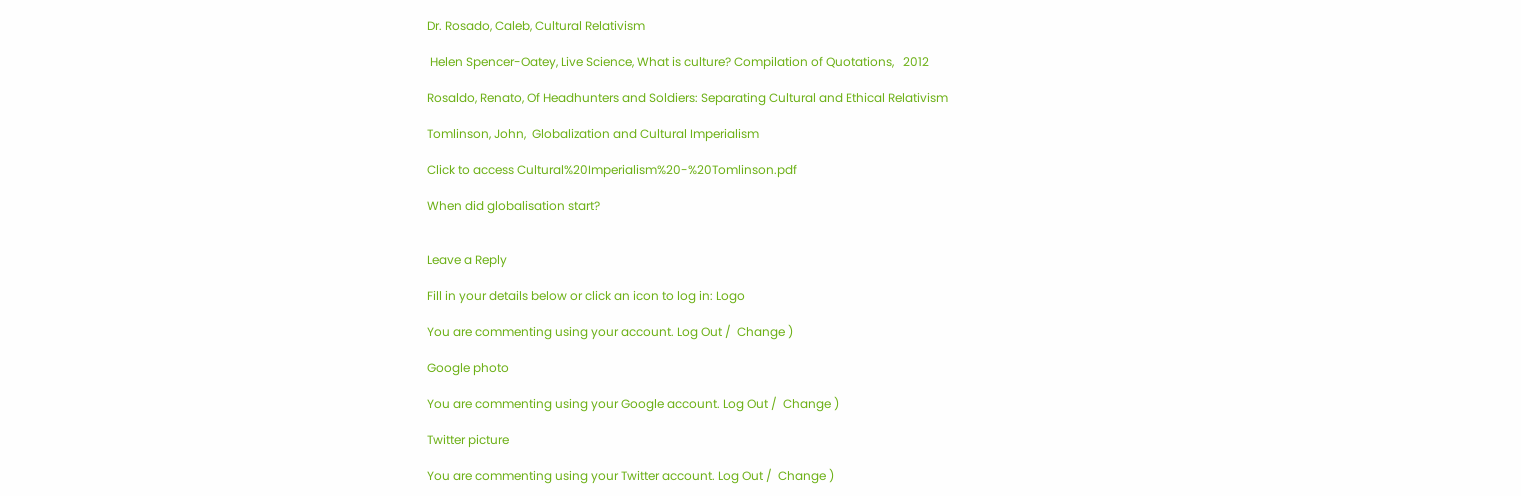Dr. Rosado, Caleb, Cultural Relativism

 Helen Spencer-Oatey, Live Science, What is culture? Compilation of Quotations,   2012

Rosaldo, Renato, Of Headhunters and Soldiers: Separating Cultural and Ethical Relativism

Tomlinson, John,  Globalization and Cultural Imperialism

Click to access Cultural%20Imperialism%20-%20Tomlinson.pdf

When did globalisation start?


Leave a Reply

Fill in your details below or click an icon to log in: Logo

You are commenting using your account. Log Out /  Change )

Google photo

You are commenting using your Google account. Log Out /  Change )

Twitter picture

You are commenting using your Twitter account. Log Out /  Change )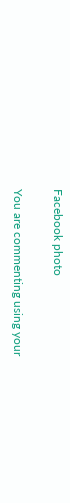Facebook photo

You are commenting using your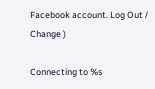Facebook account. Log Out /  Change )

Connecting to %s